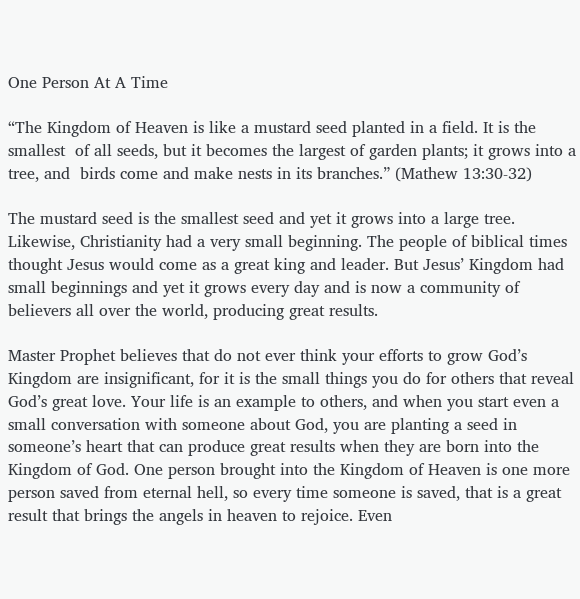One Person At A Time

“The Kingdom of Heaven is like a mustard seed planted in a field. It is the smallest  of all seeds, but it becomes the largest of garden plants; it grows into a tree, and  birds come and make nests in its branches.” (Mathew 13:30-32)

The mustard seed is the smallest seed and yet it grows into a large tree. Likewise, Christianity had a very small beginning. The people of biblical times thought Jesus would come as a great king and leader. But Jesus’ Kingdom had small beginnings and yet it grows every day and is now a community of believers all over the world, producing great results.

Master Prophet believes that do not ever think your efforts to grow God’s Kingdom are insignificant, for it is the small things you do for others that reveal God’s great love. Your life is an example to others, and when you start even a small conversation with someone about God, you are planting a seed in someone’s heart that can produce great results when they are born into the Kingdom of God. One person brought into the Kingdom of Heaven is one more person saved from eternal hell, so every time someone is saved, that is a great result that brings the angels in heaven to rejoice. Even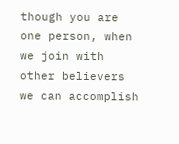though you are one person, when we join with other believers we can accomplish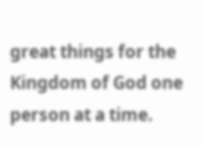great things for the Kingdom of God one person at a time.